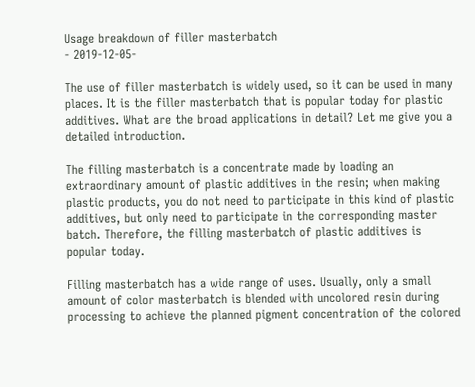Usage breakdown of filler masterbatch
- 2019-12-05-

The use of filler masterbatch is widely used, so it can be used in many places. It is the filler masterbatch that is popular today for plastic additives. What are the broad applications in detail? Let me give you a detailed introduction.

The filling masterbatch is a concentrate made by loading an extraordinary amount of plastic additives in the resin; when making plastic products, you do not need to participate in this kind of plastic additives, but only need to participate in the corresponding master batch. Therefore, the filling masterbatch of plastic additives is popular today.

Filling masterbatch has a wide range of uses. Usually, only a small amount of color masterbatch is blended with uncolored resin during processing to achieve the planned pigment concentration of the colored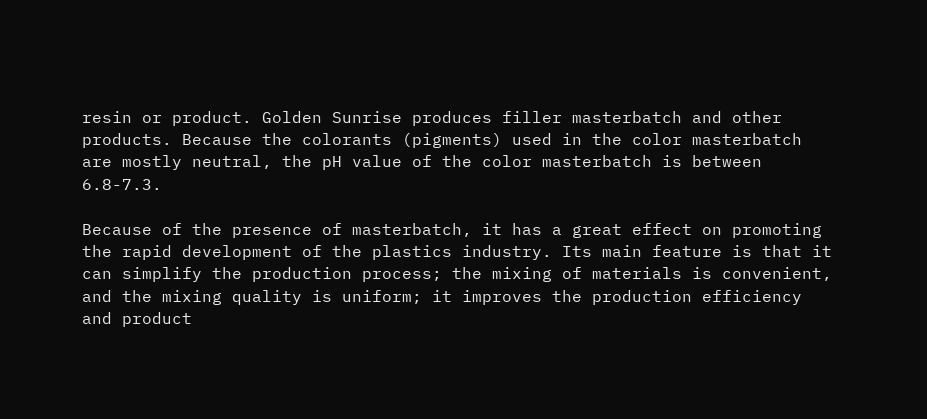resin or product. Golden Sunrise produces filler masterbatch and other products. Because the colorants (pigments) used in the color masterbatch are mostly neutral, the pH value of the color masterbatch is between 6.8-7.3.

Because of the presence of masterbatch, it has a great effect on promoting the rapid development of the plastics industry. Its main feature is that it can simplify the production process; the mixing of materials is convenient, and the mixing quality is uniform; it improves the production efficiency and product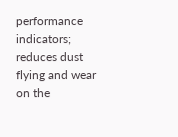performance indicators; reduces dust flying and wear on the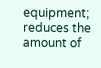equipment; reduces the amount of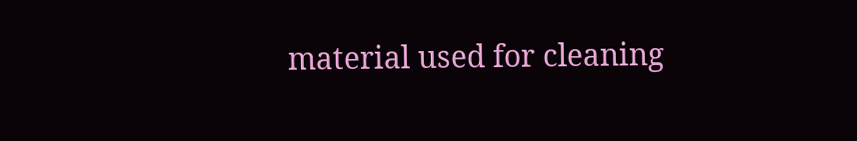material used for cleaning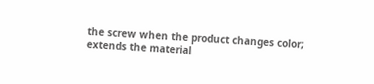the screw when the product changes color; extends the material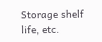Storage shelf life, etc.